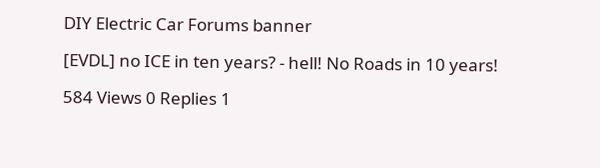DIY Electric Car Forums banner

[EVDL] no ICE in ten years? - hell! No Roads in 10 years!

584 Views 0 Replies 1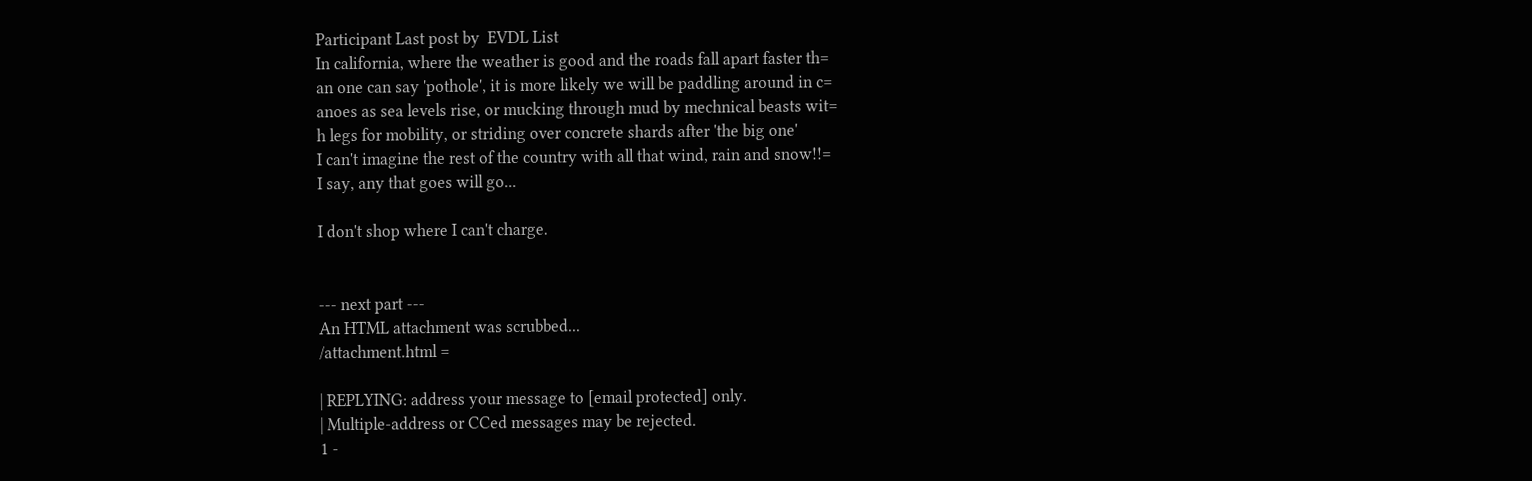Participant Last post by  EVDL List
In california, where the weather is good and the roads fall apart faster th=
an one can say 'pothole', it is more likely we will be paddling around in c=
anoes as sea levels rise, or mucking through mud by mechnical beasts wit=
h legs for mobility, or striding over concrete shards after 'the big one'
I can't imagine the rest of the country with all that wind, rain and snow!!=
I say, any that goes will go...

I don't shop where I can't charge.


--- next part ---
An HTML attachment was scrubbed...
/attachment.html =

| REPLYING: address your message to [email protected] only.
| Multiple-address or CCed messages may be rejected.
1 -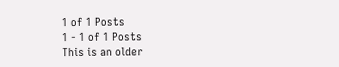1 of 1 Posts
1 - 1 of 1 Posts
This is an older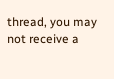thread, you may not receive a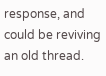response, and could be reviving an old thread.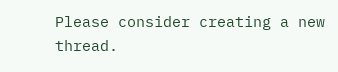Please consider creating a new thread.